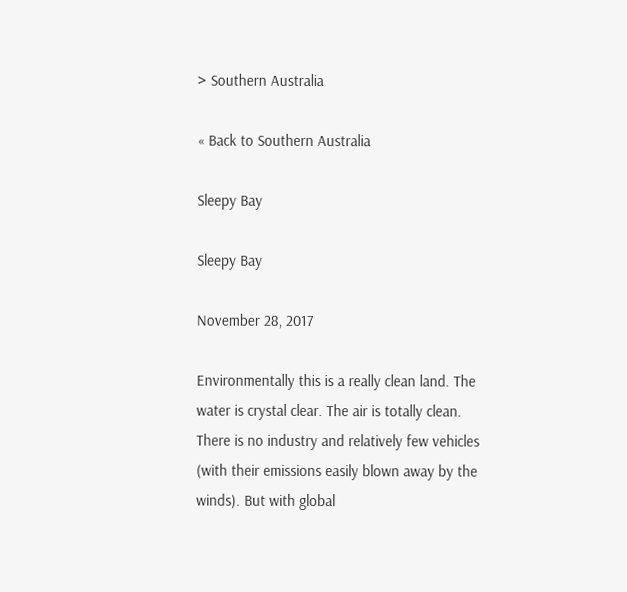> Southern Australia

« Back to Southern Australia

Sleepy Bay

Sleepy Bay

November 28, 2017

Environmentally this is a really clean land. The water is crystal clear. The air is totally clean. There is no industry and relatively few vehicles (with their emissions easily blown away by the winds). But with global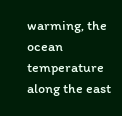warming, the ocean temperature along the east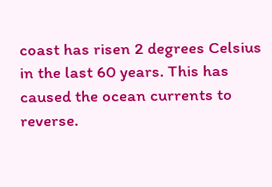coast has risen 2 degrees Celsius in the last 60 years. This has caused the ocean currents to reverse.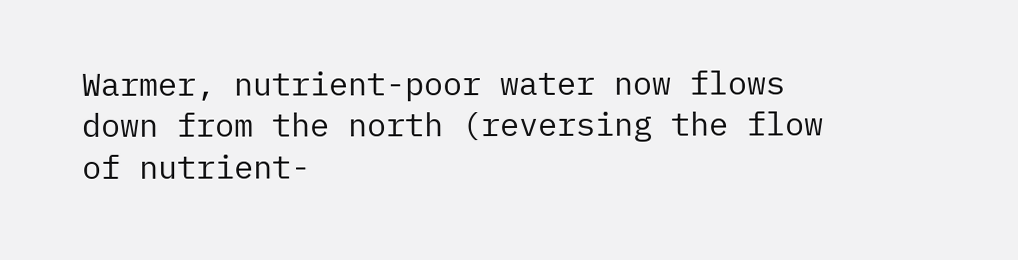Warmer, nutrient-poor water now flows down from the north (reversing the flow of nutrient-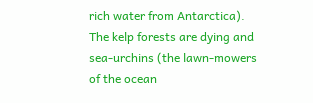rich water from Antarctica). The kelp forests are dying and sea-urchins (the lawn-mowers of the ocean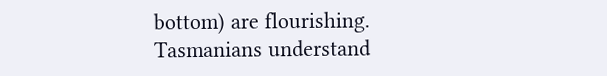bottom) are flourishing. Tasmanians understand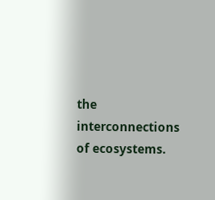the interconnections of ecosystems.